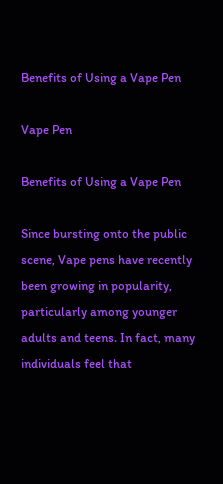Benefits of Using a Vape Pen

Vape Pen

Benefits of Using a Vape Pen

Since bursting onto the public scene, Vape pens have recently been growing in popularity, particularly among younger adults and teens. In fact, many individuals feel that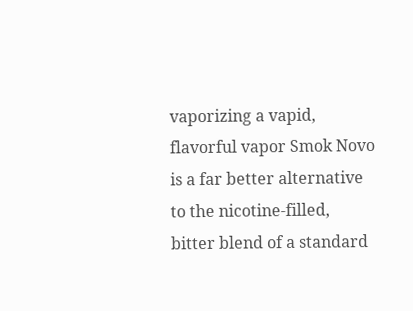vaporizing a vapid, flavorful vapor Smok Novo is a far better alternative to the nicotine-filled, bitter blend of a standard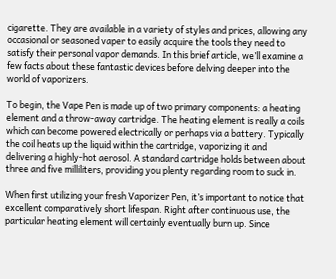cigarette. They are available in a variety of styles and prices, allowing any occasional or seasoned vaper to easily acquire the tools they need to satisfy their personal vapor demands. In this brief article, we’ll examine a few facts about these fantastic devices before delving deeper into the world of vaporizers.

To begin, the Vape Pen is made up of two primary components: a heating element and a throw-away cartridge. The heating element is really a coils which can become powered electrically or perhaps via a battery. Typically the coil heats up the liquid within the cartridge, vaporizing it and delivering a highly-hot aerosol. A standard cartridge holds between about three and five milliliters, providing you plenty regarding room to suck in.

When first utilizing your fresh Vaporizer Pen, it’s important to notice that excellent comparatively short lifespan. Right after continuous use, the particular heating element will certainly eventually burn up. Since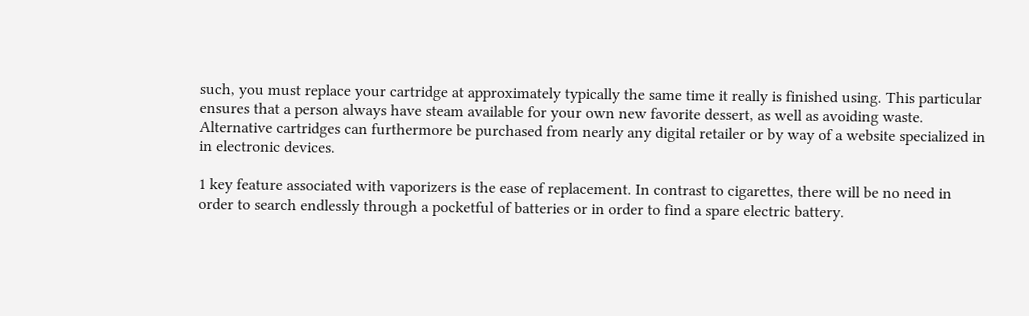such, you must replace your cartridge at approximately typically the same time it really is finished using. This particular ensures that a person always have steam available for your own new favorite dessert, as well as avoiding waste. Alternative cartridges can furthermore be purchased from nearly any digital retailer or by way of a website specialized in in electronic devices.

1 key feature associated with vaporizers is the ease of replacement. In contrast to cigarettes, there will be no need in order to search endlessly through a pocketful of batteries or in order to find a spare electric battery.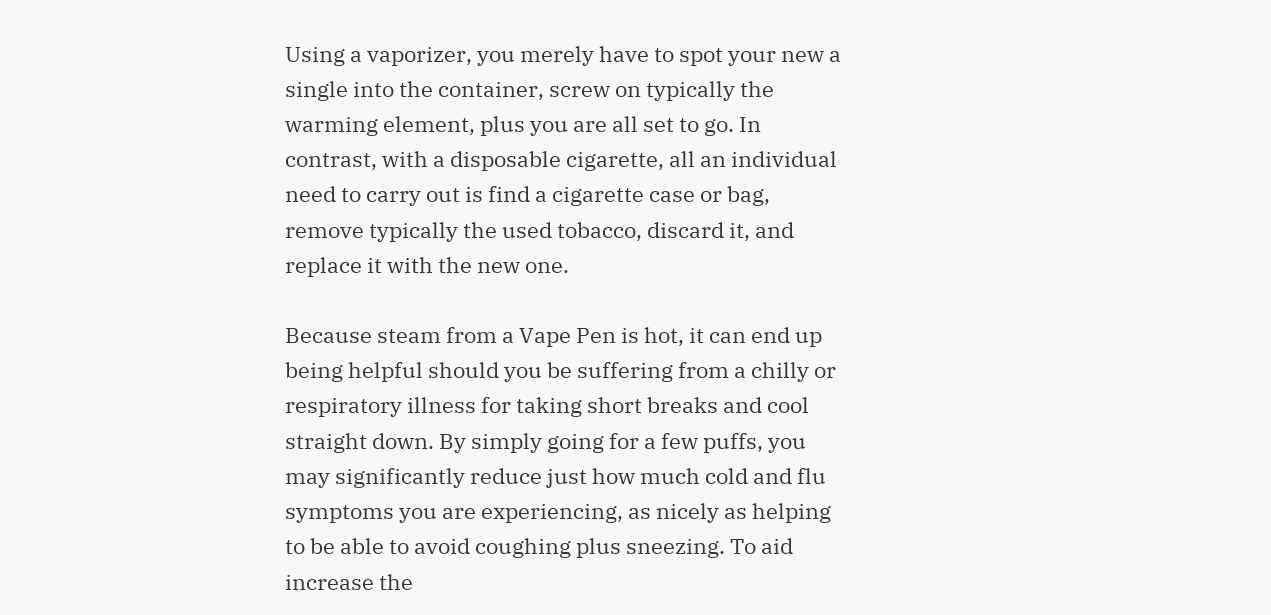Using a vaporizer, you merely have to spot your new a single into the container, screw on typically the warming element, plus you are all set to go. In contrast, with a disposable cigarette, all an individual need to carry out is find a cigarette case or bag, remove typically the used tobacco, discard it, and replace it with the new one.

Because steam from a Vape Pen is hot, it can end up being helpful should you be suffering from a chilly or respiratory illness for taking short breaks and cool straight down. By simply going for a few puffs, you may significantly reduce just how much cold and flu symptoms you are experiencing, as nicely as helping to be able to avoid coughing plus sneezing. To aid increase the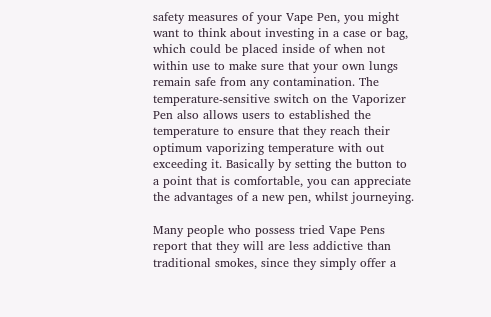safety measures of your Vape Pen, you might want to think about investing in a case or bag, which could be placed inside of when not within use to make sure that your own lungs remain safe from any contamination. The temperature-sensitive switch on the Vaporizer Pen also allows users to established the temperature to ensure that they reach their optimum vaporizing temperature with out exceeding it. Basically by setting the button to a point that is comfortable, you can appreciate the advantages of a new pen, whilst journeying.

Many people who possess tried Vape Pens report that they will are less addictive than traditional smokes, since they simply offer a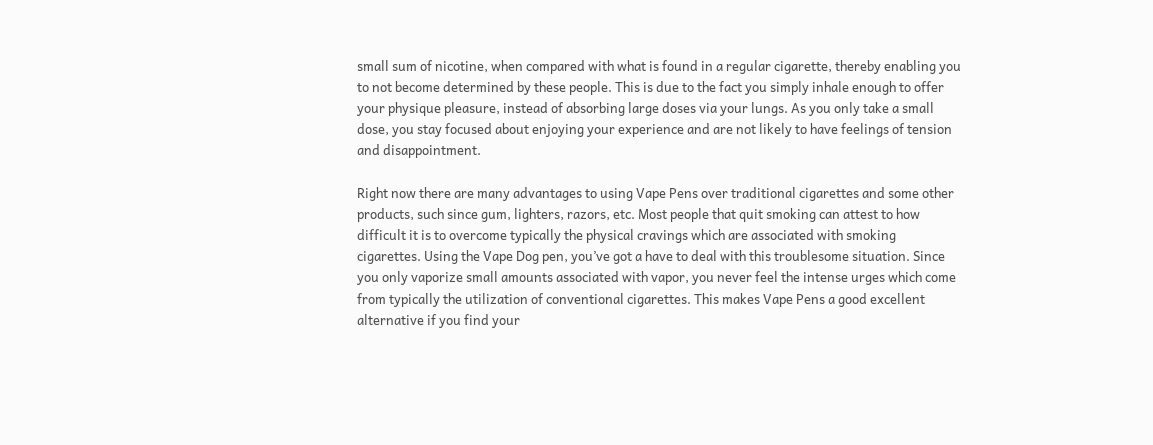small sum of nicotine, when compared with what is found in a regular cigarette, thereby enabling you to not become determined by these people. This is due to the fact you simply inhale enough to offer your physique pleasure, instead of absorbing large doses via your lungs. As you only take a small dose, you stay focused about enjoying your experience and are not likely to have feelings of tension and disappointment.

Right now there are many advantages to using Vape Pens over traditional cigarettes and some other products, such since gum, lighters, razors, etc. Most people that quit smoking can attest to how difficult it is to overcome typically the physical cravings which are associated with smoking cigarettes. Using the Vape Dog pen, you’ve got a have to deal with this troublesome situation. Since you only vaporize small amounts associated with vapor, you never feel the intense urges which come from typically the utilization of conventional cigarettes. This makes Vape Pens a good excellent alternative if you find your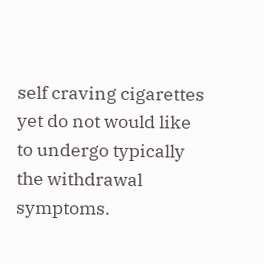self craving cigarettes yet do not would like to undergo typically the withdrawal symptoms.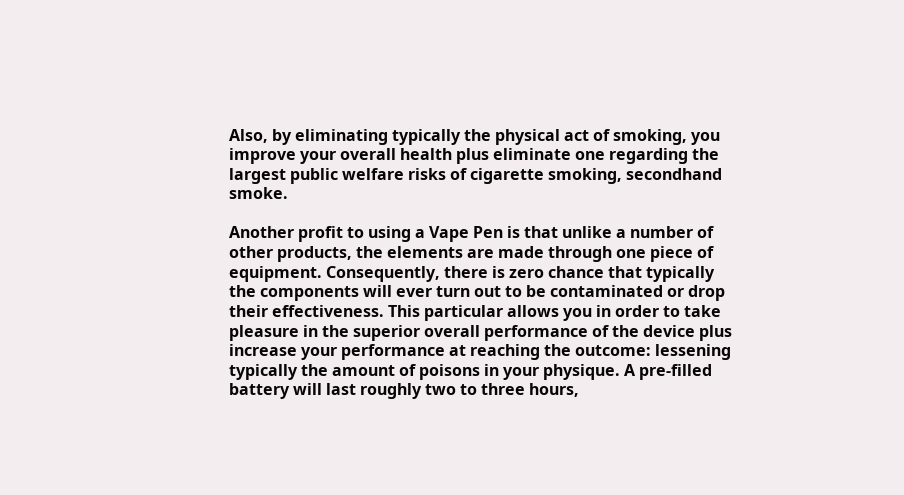Also, by eliminating typically the physical act of smoking, you improve your overall health plus eliminate one regarding the largest public welfare risks of cigarette smoking, secondhand smoke.

Another profit to using a Vape Pen is that unlike a number of other products, the elements are made through one piece of equipment. Consequently, there is zero chance that typically the components will ever turn out to be contaminated or drop their effectiveness. This particular allows you in order to take pleasure in the superior overall performance of the device plus increase your performance at reaching the outcome: lessening typically the amount of poisons in your physique. A pre-filled battery will last roughly two to three hours,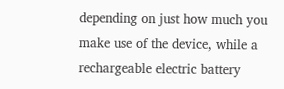depending on just how much you make use of the device, while a rechargeable electric battery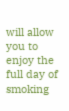will allow you to enjoy the full day of smoking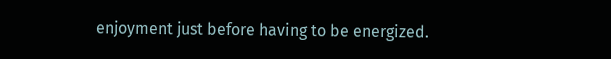enjoyment just before having to be energized.